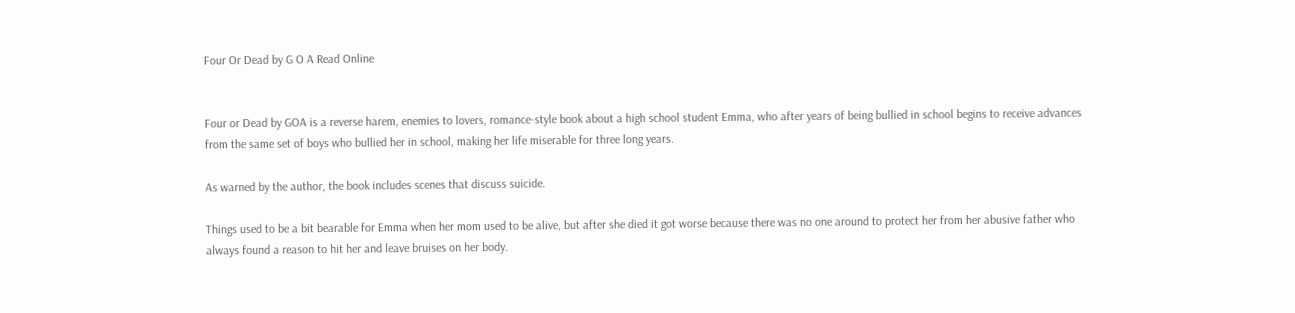Four Or Dead by G O A Read Online


Four or Dead by GOA is a reverse harem, enemies to lovers, romance-style book about a high school student Emma, who after years of being bullied in school begins to receive advances from the same set of boys who bullied her in school, making her life miserable for three long years.

As warned by the author, the book includes scenes that discuss suicide.

Things used to be a bit bearable for Emma when her mom used to be alive, but after she died it got worse because there was no one around to protect her from her abusive father who always found a reason to hit her and leave bruises on her body.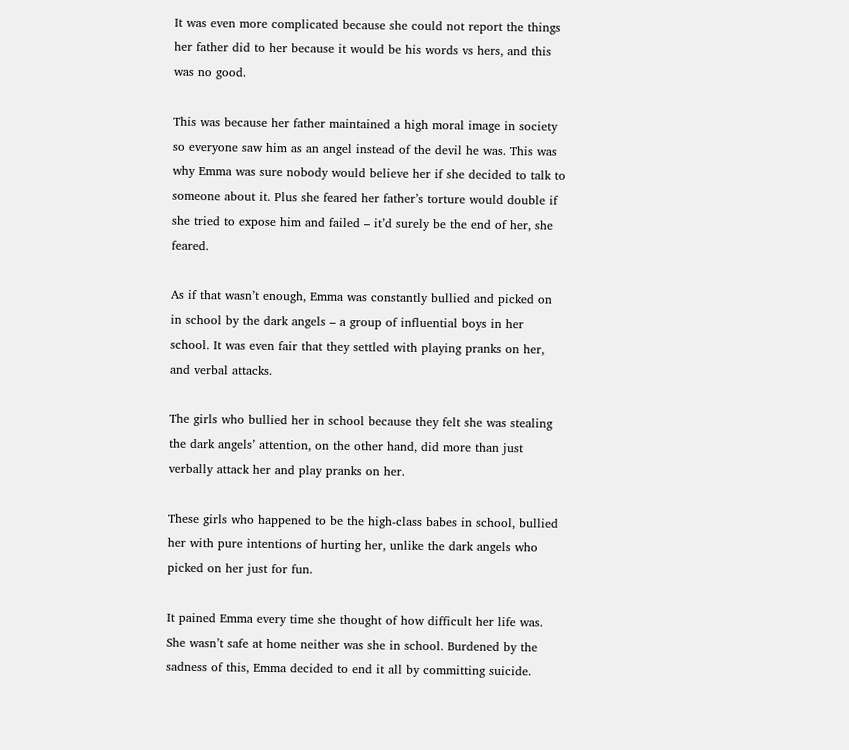It was even more complicated because she could not report the things her father did to her because it would be his words vs hers, and this was no good.

This was because her father maintained a high moral image in society so everyone saw him as an angel instead of the devil he was. This was why Emma was sure nobody would believe her if she decided to talk to someone about it. Plus she feared her father’s torture would double if she tried to expose him and failed – it’d surely be the end of her, she feared.

As if that wasn’t enough, Emma was constantly bullied and picked on in school by the dark angels – a group of influential boys in her school. It was even fair that they settled with playing pranks on her, and verbal attacks.

The girls who bullied her in school because they felt she was stealing the dark angels’ attention, on the other hand, did more than just verbally attack her and play pranks on her.

These girls who happened to be the high-class babes in school, bullied her with pure intentions of hurting her, unlike the dark angels who picked on her just for fun.

It pained Emma every time she thought of how difficult her life was. She wasn’t safe at home neither was she in school. Burdened by the sadness of this, Emma decided to end it all by committing suicide.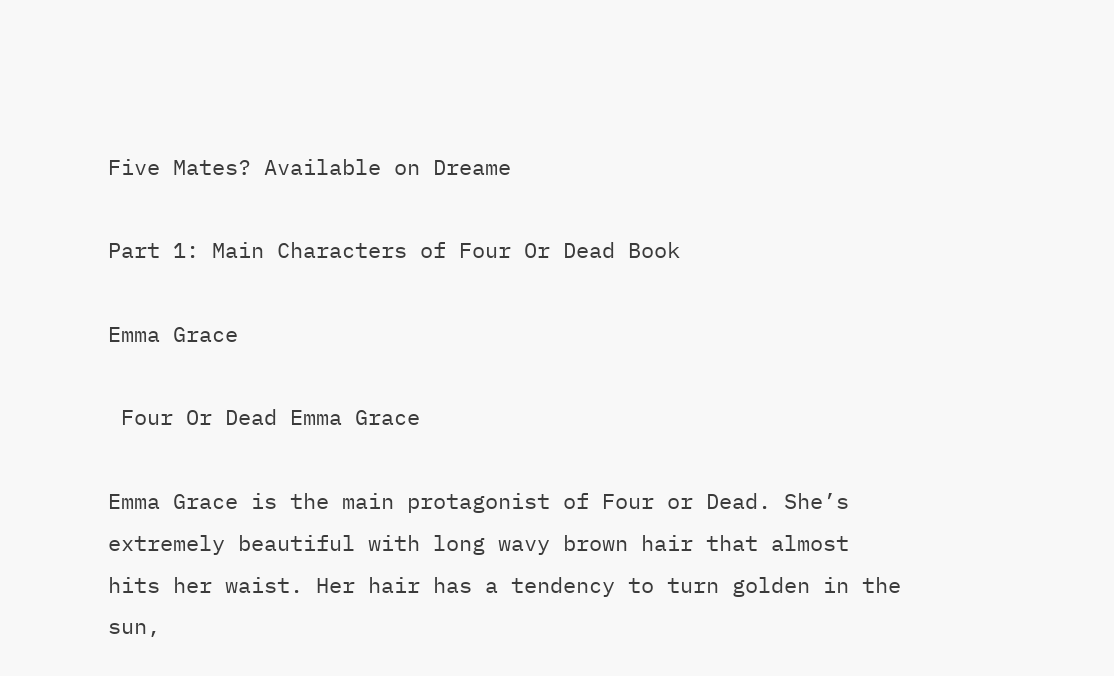Five Mates? Available on Dreame

Part 1: Main Characters of Four Or Dead Book

Emma Grace

 Four Or Dead Emma Grace

Emma Grace is the main protagonist of Four or Dead. She’s extremely beautiful with long wavy brown hair that almost hits her waist. Her hair has a tendency to turn golden in the sun,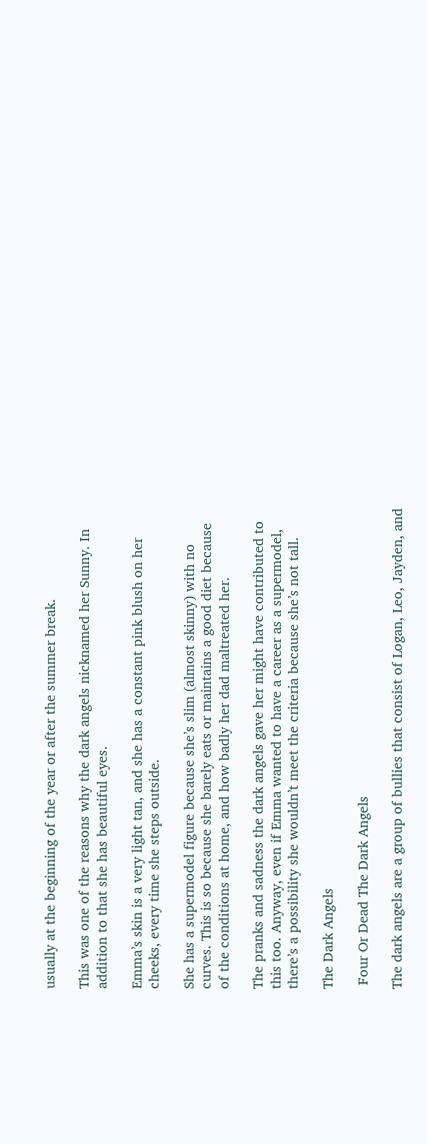usually at the beginning of the year or after the summer break.

This was one of the reasons why the dark angels nicknamed her Sunny. In addition to that she has beautiful eyes.

Emma’s skin is a very light tan, and she has a constant pink blush on her cheeks, every time she steps outside.

She has a supermodel figure because she’s slim (almost skinny) with no curves. This is so because she barely eats or maintains a good diet because of the conditions at home, and how badly her dad maltreated her.

The pranks and sadness the dark angels gave her might have contributed to this too. Anyway, even if Emma wanted to have a career as a supermodel, there’s a possibility she wouldn’t meet the criteria because she’s not tall.

The Dark Angels

 Four Or Dead The Dark Angels

The dark angels are a group of bullies that consist of Logan, Leo, Jayden, and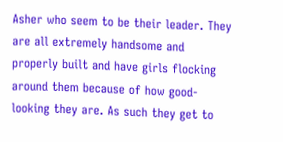Asher who seem to be their leader. They are all extremely handsome and properly built and have girls flocking around them because of how good-looking they are. As such they get to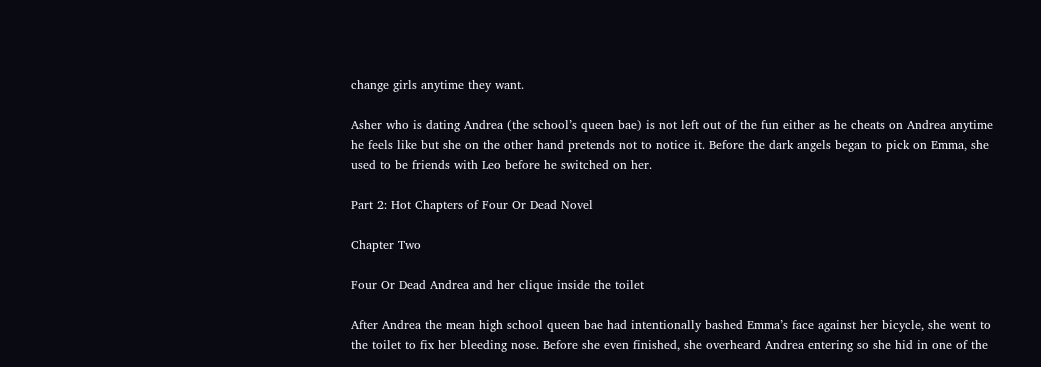change girls anytime they want.

Asher who is dating Andrea (the school’s queen bae) is not left out of the fun either as he cheats on Andrea anytime he feels like but she on the other hand pretends not to notice it. Before the dark angels began to pick on Emma, she used to be friends with Leo before he switched on her.

Part 2: Hot Chapters of Four Or Dead Novel

Chapter Two

Four Or Dead Andrea and her clique inside the toilet

After Andrea the mean high school queen bae had intentionally bashed Emma’s face against her bicycle, she went to the toilet to fix her bleeding nose. Before she even finished, she overheard Andrea entering so she hid in one of the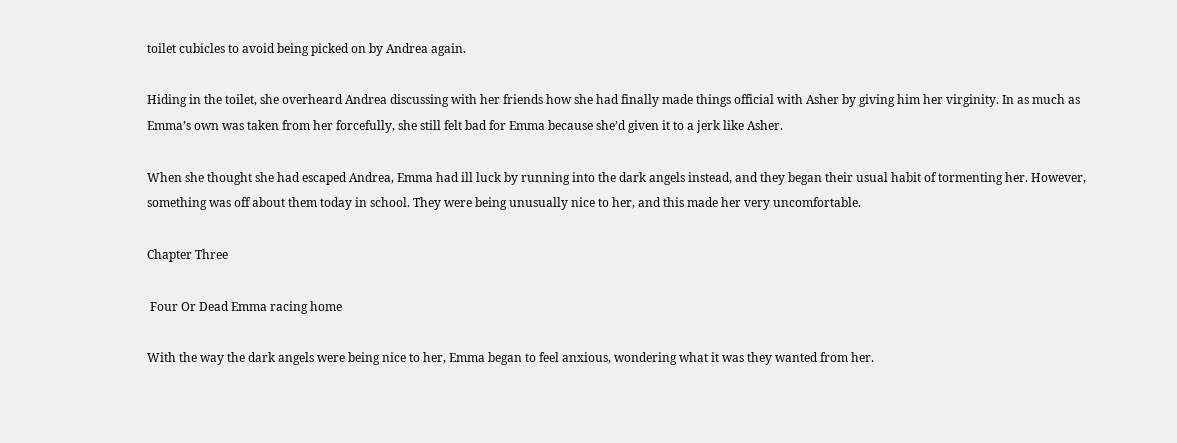toilet cubicles to avoid being picked on by Andrea again.

Hiding in the toilet, she overheard Andrea discussing with her friends how she had finally made things official with Asher by giving him her virginity. In as much as Emma’s own was taken from her forcefully, she still felt bad for Emma because she’d given it to a jerk like Asher.

When she thought she had escaped Andrea, Emma had ill luck by running into the dark angels instead, and they began their usual habit of tormenting her. However, something was off about them today in school. They were being unusually nice to her, and this made her very uncomfortable.

Chapter Three

 Four Or Dead Emma racing home

With the way the dark angels were being nice to her, Emma began to feel anxious, wondering what it was they wanted from her.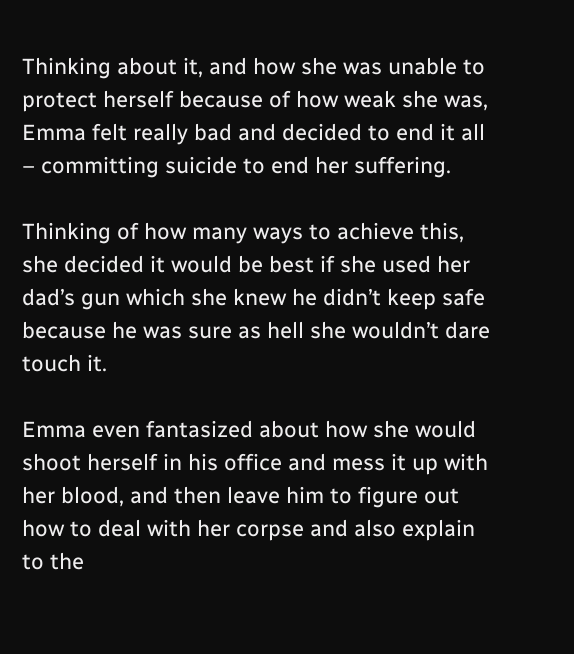Thinking about it, and how she was unable to protect herself because of how weak she was, Emma felt really bad and decided to end it all – committing suicide to end her suffering.

Thinking of how many ways to achieve this, she decided it would be best if she used her dad’s gun which she knew he didn’t keep safe because he was sure as hell she wouldn’t dare touch it.

Emma even fantasized about how she would shoot herself in his office and mess it up with her blood, and then leave him to figure out how to deal with her corpse and also explain to the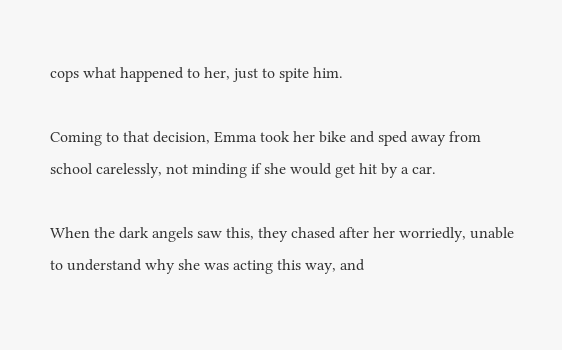cops what happened to her, just to spite him.

Coming to that decision, Emma took her bike and sped away from school carelessly, not minding if she would get hit by a car.

When the dark angels saw this, they chased after her worriedly, unable to understand why she was acting this way, and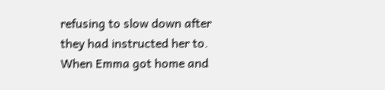refusing to slow down after they had instructed her to. When Emma got home and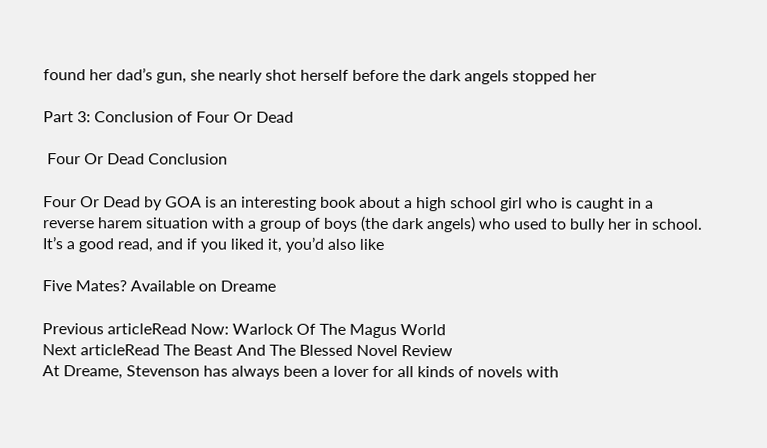found her dad’s gun, she nearly shot herself before the dark angels stopped her

Part 3: Conclusion of Four Or Dead

 Four Or Dead Conclusion

Four Or Dead by GOA is an interesting book about a high school girl who is caught in a reverse harem situation with a group of boys (the dark angels) who used to bully her in school. It’s a good read, and if you liked it, you’d also like

Five Mates? Available on Dreame

Previous articleRead Now: Warlock Of The Magus World
Next articleRead The Beast And The Blessed Novel Review
At Dreame, Stevenson has always been a lover for all kinds of novels with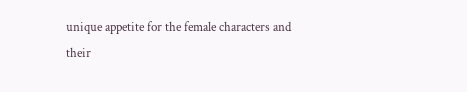unique appetite for the female characters and their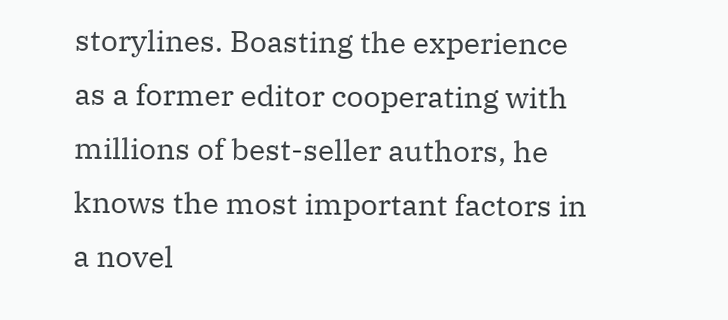storylines. Boasting the experience as a former editor cooperating with millions of best-seller authors, he knows the most important factors in a novel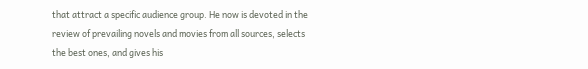that attract a specific audience group. He now is devoted in the review of prevailing novels and movies from all sources, selects the best ones, and gives his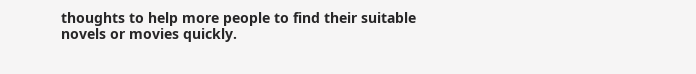thoughts to help more people to find their suitable novels or movies quickly.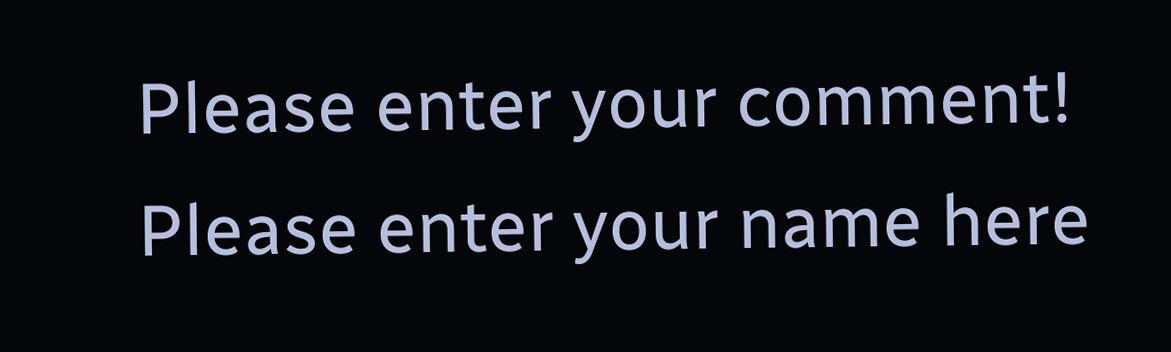Please enter your comment!
Please enter your name here